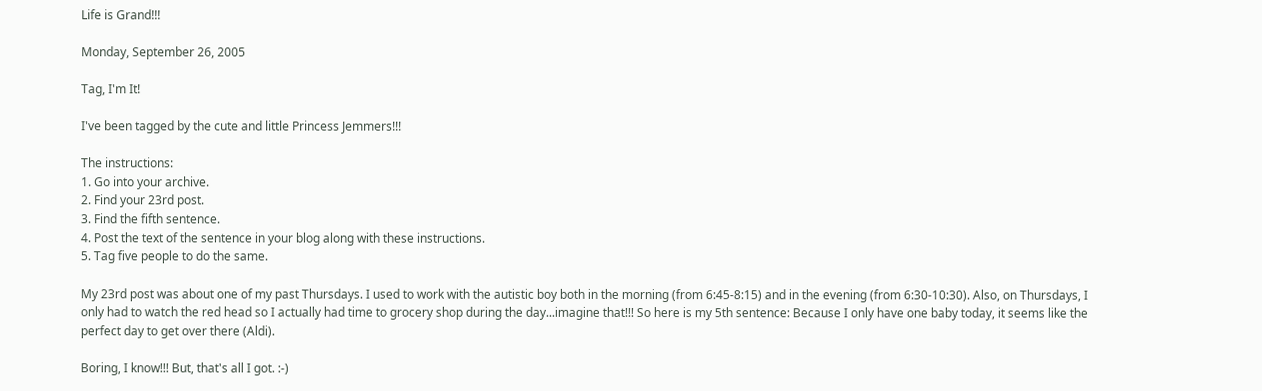Life is Grand!!!

Monday, September 26, 2005

Tag, I'm It!

I've been tagged by the cute and little Princess Jemmers!!!

The instructions:
1. Go into your archive.
2. Find your 23rd post.
3. Find the fifth sentence.
4. Post the text of the sentence in your blog along with these instructions.
5. Tag five people to do the same.

My 23rd post was about one of my past Thursdays. I used to work with the autistic boy both in the morning (from 6:45-8:15) and in the evening (from 6:30-10:30). Also, on Thursdays, I only had to watch the red head so I actually had time to grocery shop during the day...imagine that!!! So here is my 5th sentence: Because I only have one baby today, it seems like the perfect day to get over there (Aldi).

Boring, I know!!! But, that's all I got. :-)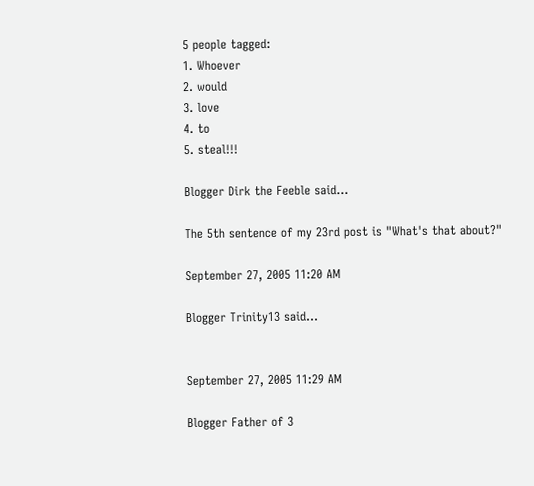5 people tagged:
1. Whoever
2. would
3. love
4. to
5. steal!!!

Blogger Dirk the Feeble said...

The 5th sentence of my 23rd post is "What's that about?"

September 27, 2005 11:20 AM

Blogger Trinity13 said...


September 27, 2005 11:29 AM

Blogger Father of 3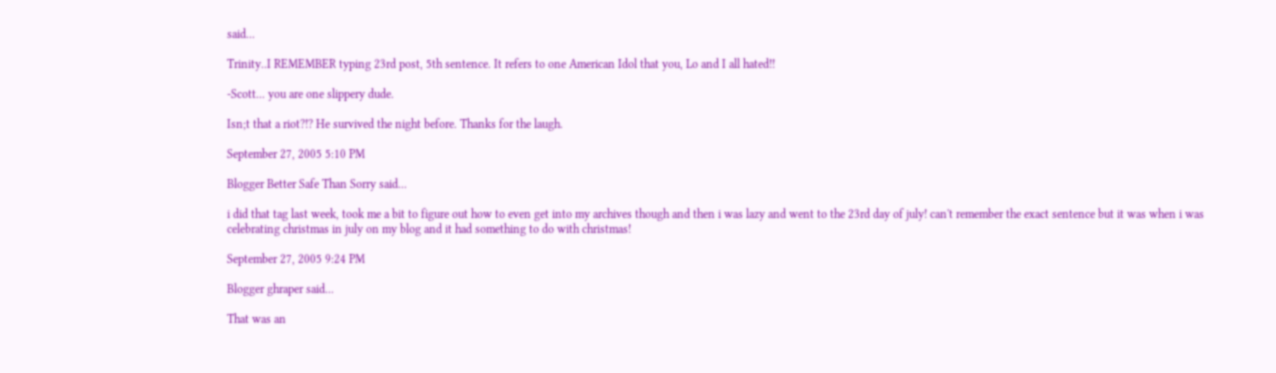said...

Trinity..I REMEMBER typing 23rd post, 5th sentence. It refers to one American Idol that you, Lo and I all hated!!

-Scott... you are one slippery dude.

Isn;t that a riot?!? He survived the night before. Thanks for the laugh.

September 27, 2005 5:10 PM

Blogger Better Safe Than Sorry said...

i did that tag last week, took me a bit to figure out how to even get into my archives though and then i was lazy and went to the 23rd day of july! can't remember the exact sentence but it was when i was celebrating christmas in july on my blog and it had something to do with christmas!

September 27, 2005 9:24 PM

Blogger ghraper said...

That was an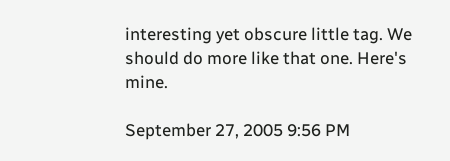interesting yet obscure little tag. We should do more like that one. Here's mine.

September 27, 2005 9:56 PM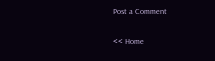Post a Comment

<< Home